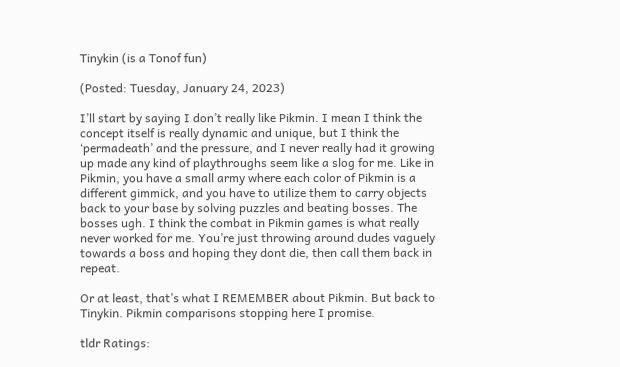Tinykin (is a Tonof fun)

(Posted: Tuesday, January 24, 2023)

I’ll start by saying I don’t really like Pikmin. I mean I think the concept itself is really dynamic and unique, but I think the ‘permadeath’ and the pressure, and I never really had it growing up made any kind of playthroughs seem like a slog for me. Like in Pikmin, you have a small army where each color of Pikmin is a different gimmick, and you have to utilize them to carry objects back to your base by solving puzzles and beating bosses. The bosses ugh. I think the combat in Pikmin games is what really never worked for me. You’re just throwing around dudes vaguely towards a boss and hoping they dont die, then call them back in repeat.

Or at least, that’s what I REMEMBER about Pikmin. But back to Tinykin. Pikmin comparisons stopping here I promise.

tldr Ratings: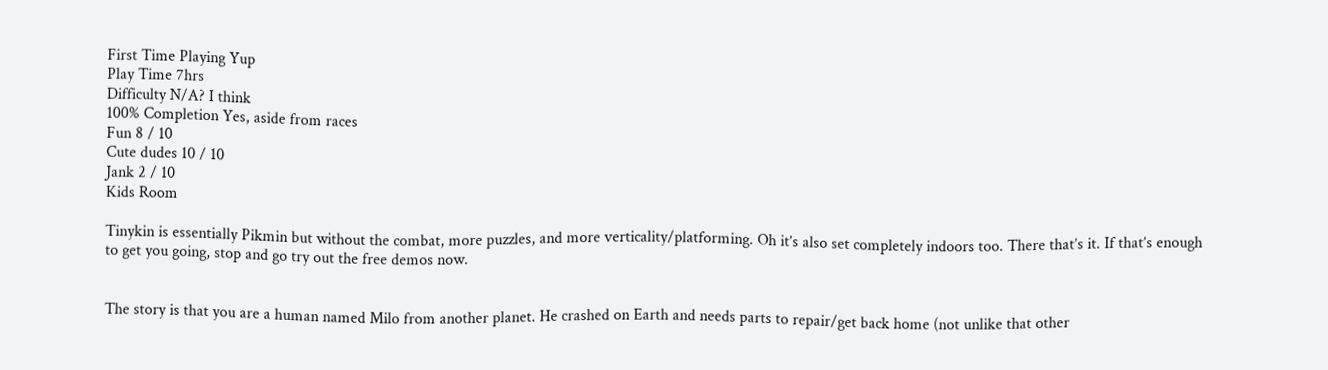First Time Playing Yup
Play Time 7hrs
Difficulty N/A? I think
100% Completion Yes, aside from races
Fun 8 / 10
Cute dudes 10 / 10
Jank 2 / 10
Kids Room

Tinykin is essentially Pikmin but without the combat, more puzzles, and more verticality/platforming. Oh it’s also set completely indoors too. There that’s it. If that’s enough to get you going, stop and go try out the free demos now.


The story is that you are a human named Milo from another planet. He crashed on Earth and needs parts to repair/get back home (not unlike that other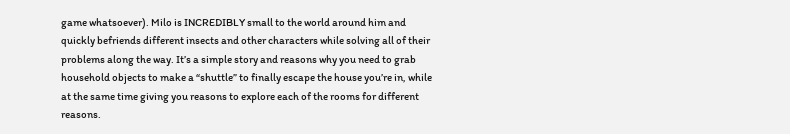game whatsoever). Milo is INCREDIBLY small to the world around him and quickly befriends different insects and other characters while solving all of their problems along the way. It’s a simple story and reasons why you need to grab household objects to make a “shuttle” to finally escape the house you’re in, while at the same time giving you reasons to explore each of the rooms for different reasons.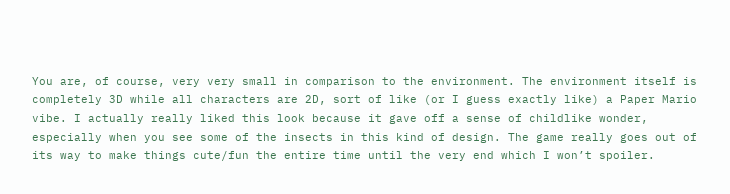You are, of course, very very small in comparison to the environment. The environment itself is completely 3D while all characters are 2D, sort of like (or I guess exactly like) a Paper Mario vibe. I actually really liked this look because it gave off a sense of childlike wonder, especially when you see some of the insects in this kind of design. The game really goes out of its way to make things cute/fun the entire time until the very end which I won’t spoiler.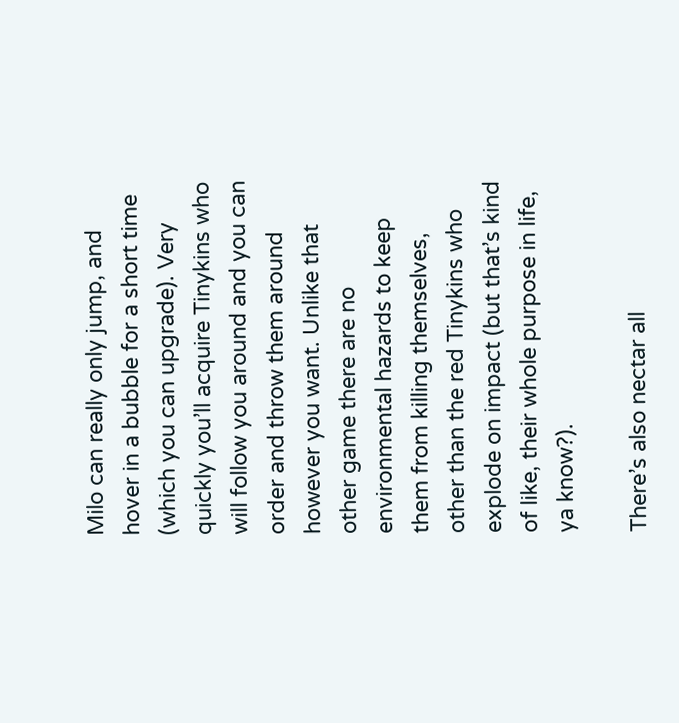Milo can really only jump, and hover in a bubble for a short time (which you can upgrade). Very quickly you’ll acquire Tinykins who will follow you around and you can order and throw them around however you want. Unlike that other game there are no environmental hazards to keep them from killing themselves, other than the red Tinykins who explode on impact (but that’s kind of like, their whole purpose in life, ya know?).

There’s also nectar all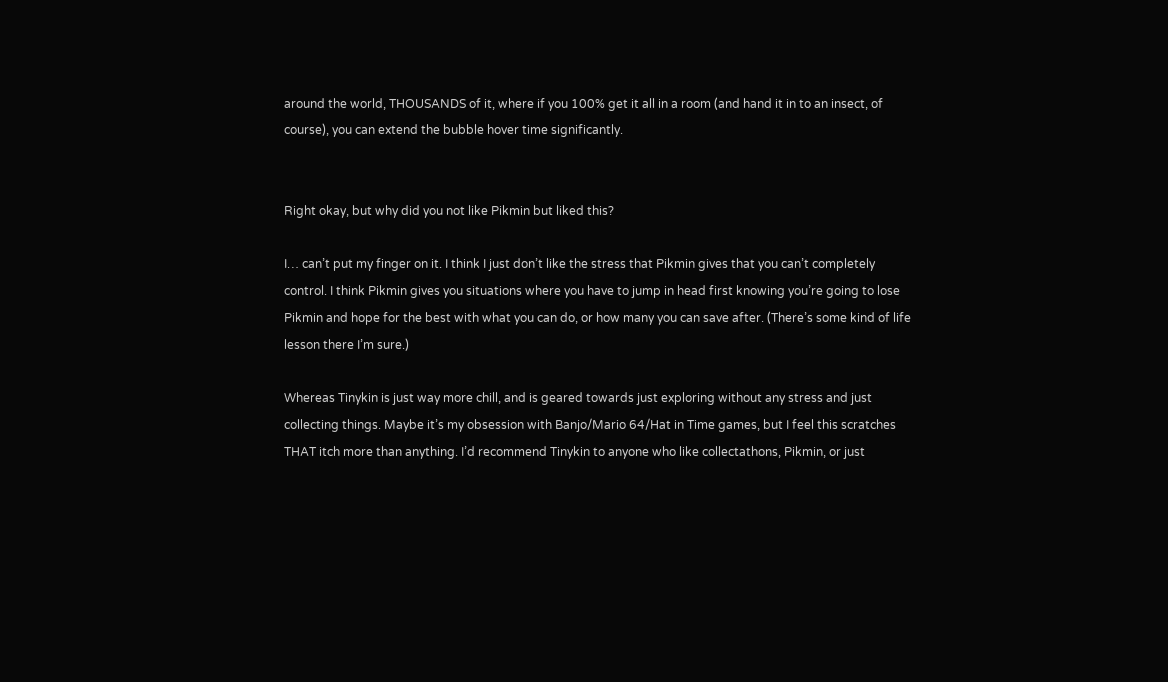around the world, THOUSANDS of it, where if you 100% get it all in a room (and hand it in to an insect, of course), you can extend the bubble hover time significantly.


Right okay, but why did you not like Pikmin but liked this?

I… can’t put my finger on it. I think I just don’t like the stress that Pikmin gives that you can’t completely control. I think Pikmin gives you situations where you have to jump in head first knowing you’re going to lose Pikmin and hope for the best with what you can do, or how many you can save after. (There’s some kind of life lesson there I’m sure.)

Whereas Tinykin is just way more chill, and is geared towards just exploring without any stress and just collecting things. Maybe it’s my obsession with Banjo/Mario 64/Hat in Time games, but I feel this scratches THAT itch more than anything. I’d recommend Tinykin to anyone who like collectathons, Pikmin, or just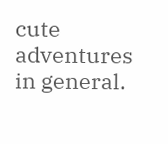cute adventures in general.